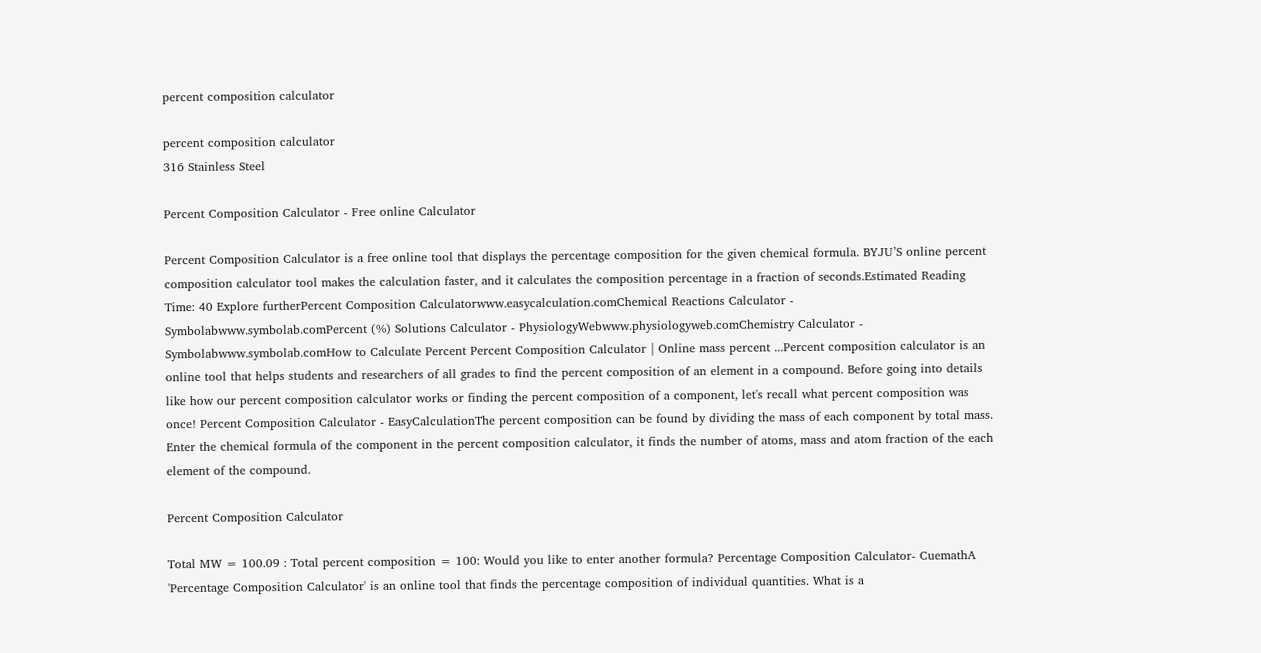percent composition calculator

percent composition calculator
316 Stainless Steel

Percent Composition Calculator - Free online Calculator

Percent Composition Calculator is a free online tool that displays the percentage composition for the given chemical formula. BYJU’S online percent composition calculator tool makes the calculation faster, and it calculates the composition percentage in a fraction of seconds.Estimated Reading Time: 40 Explore furtherPercent Composition Calculatorwww.easycalculation.comChemical Reactions Calculator - Symbolabwww.symbolab.comPercent (%) Solutions Calculator - PhysiologyWebwww.physiologyweb.comChemistry Calculator - Symbolabwww.symbolab.comHow to Calculate Percent Percent Composition Calculator | Online mass percent ...Percent composition calculator is an online tool that helps students and researchers of all grades to find the percent composition of an element in a compound. Before going into details like how our percent composition calculator works or finding the percent composition of a component, let's recall what percent composition was once! Percent Composition Calculator - EasyCalculationThe percent composition can be found by dividing the mass of each component by total mass. Enter the chemical formula of the component in the percent composition calculator, it finds the number of atoms, mass and atom fraction of the each element of the compound.

Percent Composition Calculator

Total MW = 100.09 : Total percent composition = 100: Would you like to enter another formula? Percentage Composition Calculator- CuemathA 'Percentage Composition Calculator' is an online tool that finds the percentage composition of individual quantities. What is a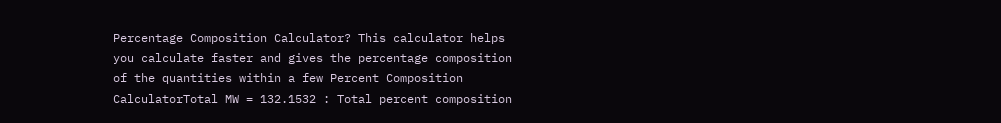Percentage Composition Calculator? This calculator helps you calculate faster and gives the percentage composition of the quantities within a few Percent Composition CalculatorTotal MW = 132.1532 : Total percent composition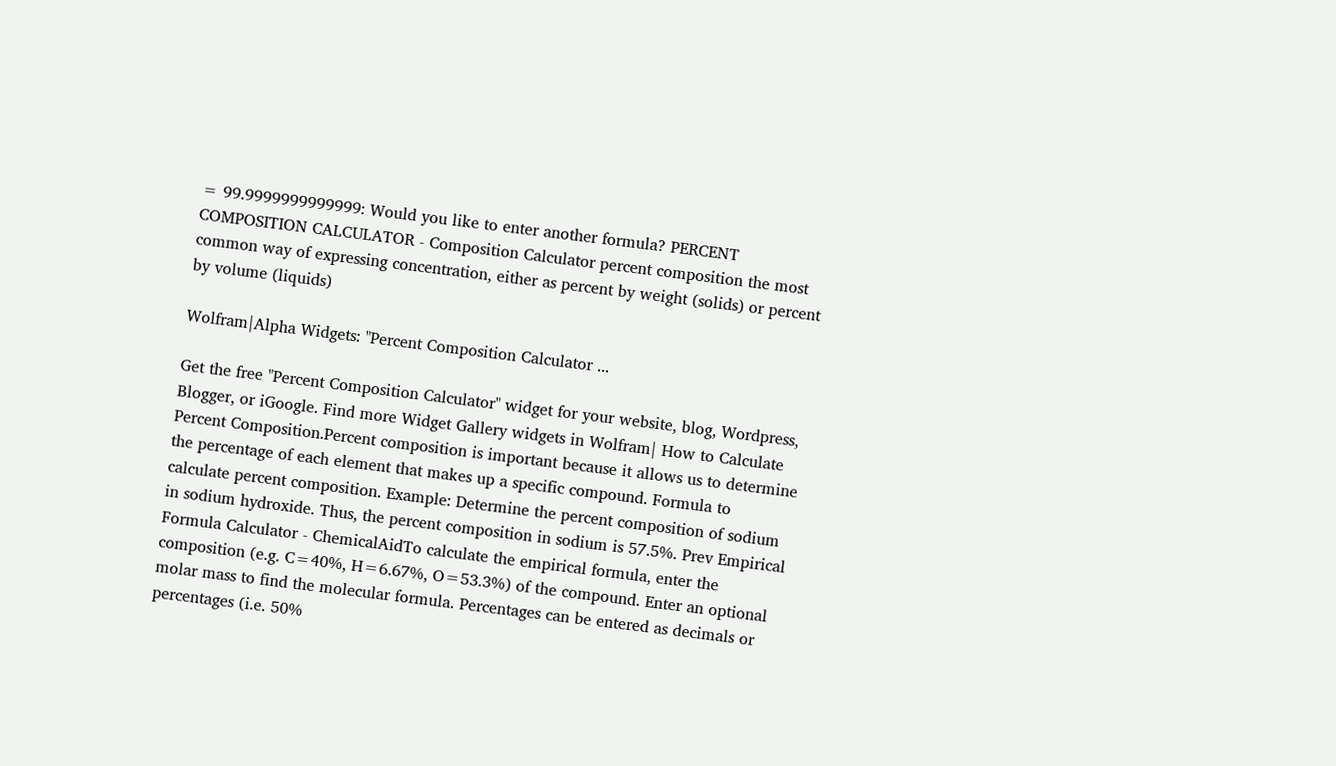= 99.9999999999999: Would you like to enter another formula? PERCENT COMPOSITION CALCULATOR - Composition Calculator percent composition the most common way of expressing concentration, either as percent by weight (solids) or percent by volume (liquids)

Wolfram|Alpha Widgets: "Percent Composition Calculator ...

Get the free "Percent Composition Calculator" widget for your website, blog, Wordpress, Blogger, or iGoogle. Find more Widget Gallery widgets in Wolfram| How to Calculate Percent Composition.Percent composition is important because it allows us to determine the percentage of each element that makes up a specific compound. Formula to calculate percent composition. Example: Determine the percent composition of sodium in sodium hydroxide. Thus, the percent composition in sodium is 57.5%. Prev Empirical Formula Calculator - ChemicalAidTo calculate the empirical formula, enter the composition (e.g. C=40%, H=6.67%, O=53.3%) of the compound. Enter an optional molar mass to find the molecular formula. Percentages can be entered as decimals or percentages (i.e. 50%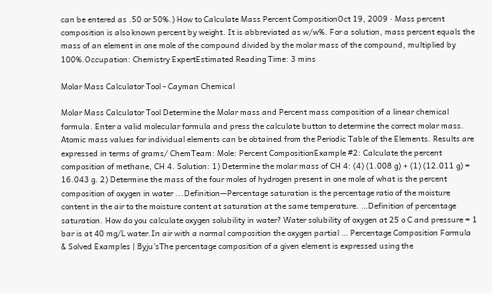can be entered as .50 or 50%.) How to Calculate Mass Percent CompositionOct 19, 2009 · Mass percent composition is also known percent by weight. It is abbreviated as w/w%. For a solution, mass percent equals the mass of an element in one mole of the compound divided by the molar mass of the compound, multiplied by 100%.Occupation: Chemistry ExpertEstimated Reading Time: 3 mins

Molar Mass Calculator Tool - Cayman Chemical

Molar Mass Calculator Tool Determine the Molar mass and Percent mass composition of a linear chemical formula. Enter a valid molecular formula and press the calculate button to determine the correct molar mass. Atomic mass values for individual elements can be obtained from the Periodic Table of the Elements. Results are expressed in terms of grams/ ChemTeam: Mole: Percent CompositionExample #2: Calculate the percent composition of methane, CH 4. Solution: 1) Determine the molar mass of CH 4: (4) (1.008 g) + (1) (12.011 g) = 16.043 g. 2) Determine the mass of the four moles of hydrogen present in one mole of what is the percent composition of oxygen in water ...Definition—Percentage saturation is the percentage ratio of the moisture content in the air to the moisture content at saturation at the same temperature. …Definition of percentage saturation. How do you calculate oxygen solubility in water? Water solubility of oxygen at 25 o C and pressure = 1 bar is at 40 mg/L water.In air with a normal composition the oxygen partial … Percentage Composition Formula & Solved Examples | Byju'sThe percentage composition of a given element is expressed using the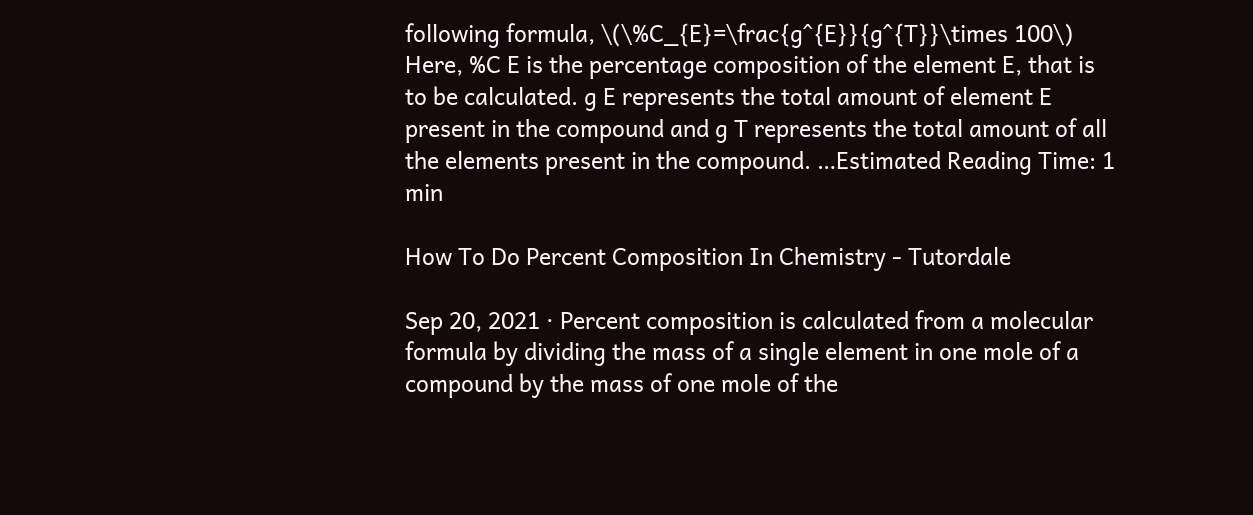following formula, \(\%C_{E}=\frac{g^{E}}{g^{T}}\times 100\) Here, %C E is the percentage composition of the element E, that is to be calculated. g E represents the total amount of element E present in the compound and g T represents the total amount of all the elements present in the compound. …Estimated Reading Time: 1 min

How To Do Percent Composition In Chemistry - Tutordale

Sep 20, 2021 · Percent composition is calculated from a molecular formula by dividing the mass of a single element in one mole of a compound by the mass of one mole of the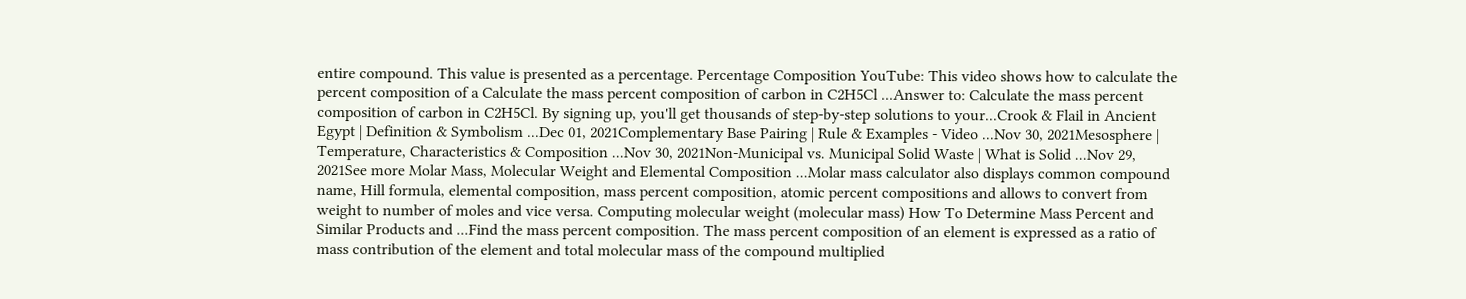entire compound. This value is presented as a percentage. Percentage Composition YouTube: This video shows how to calculate the percent composition of a Calculate the mass percent composition of carbon in C2H5Cl ...Answer to: Calculate the mass percent composition of carbon in C2H5Cl. By signing up, you'll get thousands of step-by-step solutions to your...Crook & Flail in Ancient Egypt | Definition & Symbolism ...Dec 01, 2021Complementary Base Pairing | Rule & Examples - Video ...Nov 30, 2021Mesosphere | Temperature, Characteristics & Composition ...Nov 30, 2021Non-Municipal vs. Municipal Solid Waste | What is Solid ...Nov 29, 2021See more Molar Mass, Molecular Weight and Elemental Composition ...Molar mass calculator also displays common compound name, Hill formula, elemental composition, mass percent composition, atomic percent compositions and allows to convert from weight to number of moles and vice versa. Computing molecular weight (molecular mass) How To Determine Mass Percent and Similar Products and ...Find the mass percent composition. The mass percent composition of an element is expressed as a ratio of mass contribution of the element and total molecular mass of the compound multiplied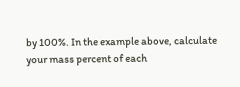by 100%. In the example above, calculate your mass percent of each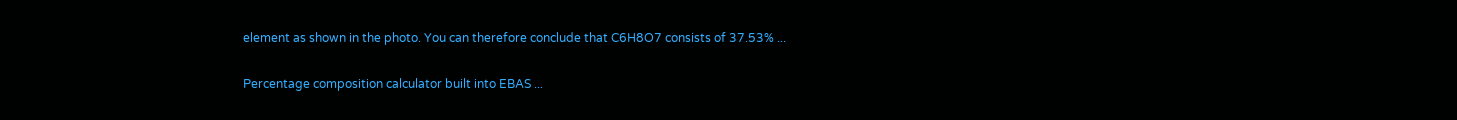element as shown in the photo. You can therefore conclude that C6H8O7 consists of 37.53% ...

Percentage composition calculator built into EBAS ...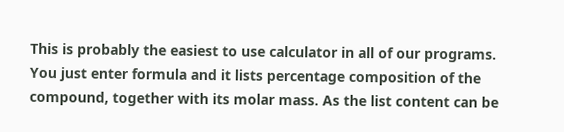This is probably the easiest to use calculator in all of our programs. You just enter formula and it lists percentage composition of the compound, together with its molar mass. As the list content can be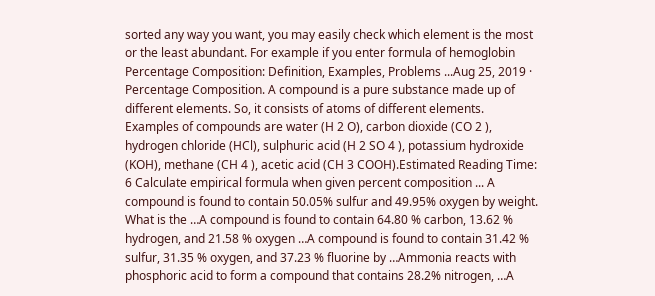sorted any way you want, you may easily check which element is the most or the least abundant. For example if you enter formula of hemoglobin Percentage Composition: Definition, Examples, Problems ...Aug 25, 2019 · Percentage Composition. A compound is a pure substance made up of different elements. So, it consists of atoms of different elements. Examples of compounds are water (H 2 O), carbon dioxide (CO 2 ), hydrogen chloride (HCl), sulphuric acid (H 2 SO 4 ), potassium hydroxide (KOH), methane (CH 4 ), acetic acid (CH 3 COOH).Estimated Reading Time: 6 Calculate empirical formula when given percent composition ... A compound is found to contain 50.05% sulfur and 49.95% oxygen by weight. What is the …A compound is found to contain 64.80 % carbon, 13.62 % hydrogen, and 21.58 % oxygen …A compound is found to contain 31.42 % sulfur, 31.35 % oxygen, and 37.23 % fluorine by …Ammonia reacts with phosphoric acid to form a compound that contains 28.2% nitrogen, …A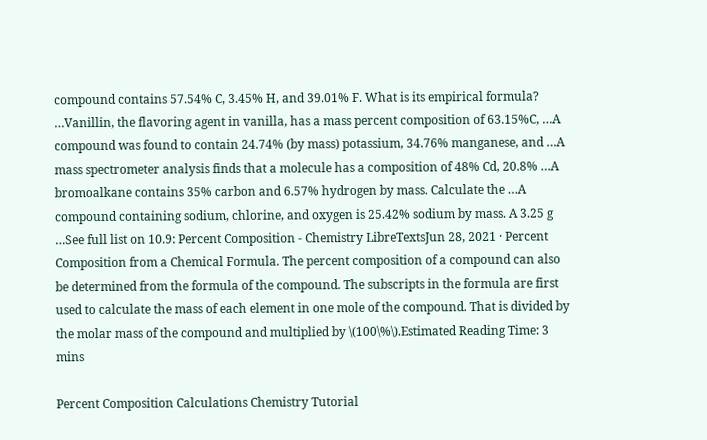compound contains 57.54% C, 3.45% H, and 39.01% F. What is its empirical formula? …Vanillin, the flavoring agent in vanilla, has a mass percent composition of 63.15%C, …A compound was found to contain 24.74% (by mass) potassium, 34.76% manganese, and …A mass spectrometer analysis finds that a molecule has a composition of 48% Cd, 20.8% …A bromoalkane contains 35% carbon and 6.57% hydrogen by mass. Calculate the …A compound containing sodium, chlorine, and oxygen is 25.42% sodium by mass. A 3.25 g …See full list on 10.9: Percent Composition - Chemistry LibreTextsJun 28, 2021 · Percent Composition from a Chemical Formula. The percent composition of a compound can also be determined from the formula of the compound. The subscripts in the formula are first used to calculate the mass of each element in one mole of the compound. That is divided by the molar mass of the compound and multiplied by \(100\%\).Estimated Reading Time: 3 mins

Percent Composition Calculations Chemistry Tutorial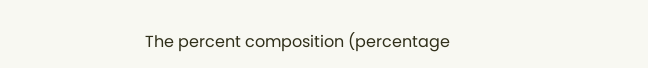The percent composition (percentage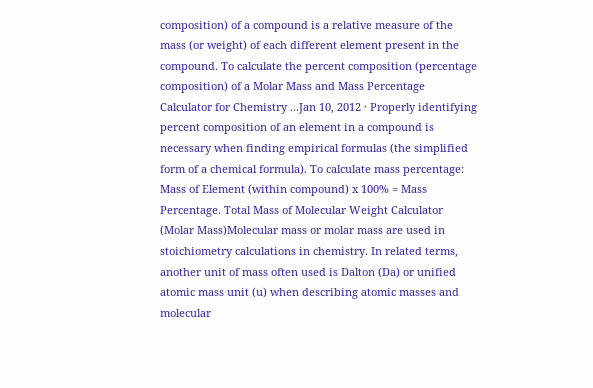composition) of a compound is a relative measure of the mass (or weight) of each different element present in the compound. To calculate the percent composition (percentage composition) of a Molar Mass and Mass Percentage Calculator for Chemistry ...Jan 10, 2012 · Properly identifying percent composition of an element in a compound is necessary when finding empirical formulas (the simplified form of a chemical formula). To calculate mass percentage: Mass of Element (within compound) x 100% = Mass Percentage. Total Mass of Molecular Weight Calculator (Molar Mass)Molecular mass or molar mass are used in stoichiometry calculations in chemistry. In related terms, another unit of mass often used is Dalton (Da) or unified atomic mass unit (u) when describing atomic masses and molecular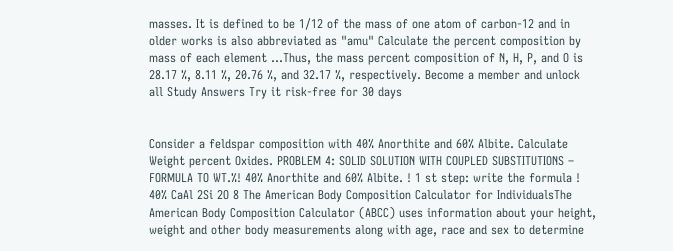masses. It is defined to be 1/12 of the mass of one atom of carbon-12 and in older works is also abbreviated as "amu" Calculate the percent composition by mass of each element ...Thus, the mass percent composition of N, H, P, and O is 28.17 %, 8.11 %, 20.76 %, and 32.17 %, respectively. Become a member and unlock all Study Answers Try it risk-free for 30 days


Consider a feldspar composition with 40% Anorthite and 60% Albite. Calculate Weight percent Oxides. PROBLEM 4: SOLID SOLUTION WITH COUPLED SUBSTITUTIONS – FORMULA TO WT.%! 40% Anorthite and 60% Albite. ! 1 st step: write the formula ! 40% CaAl 2Si 2O 8 The American Body Composition Calculator for IndividualsThe American Body Composition Calculator (ABCC) uses information about your height, weight and other body measurements along with age, race and sex to determine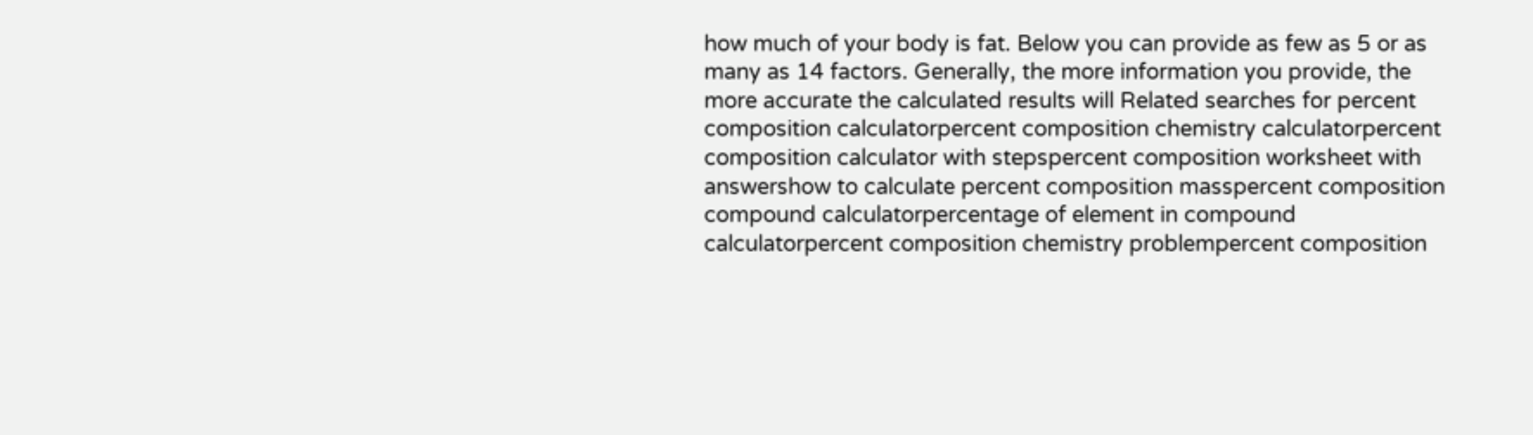how much of your body is fat. Below you can provide as few as 5 or as many as 14 factors. Generally, the more information you provide, the more accurate the calculated results will Related searches for percent composition calculatorpercent composition chemistry calculatorpercent composition calculator with stepspercent composition worksheet with answershow to calculate percent composition masspercent composition compound calculatorpercentage of element in compound calculatorpercent composition chemistry problempercent composition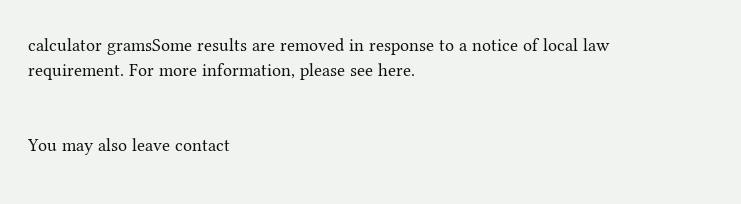calculator gramsSome results are removed in response to a notice of local law requirement. For more information, please see here.


You may also leave contact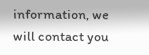information, we will contact you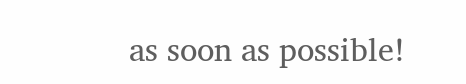as soon as possible!